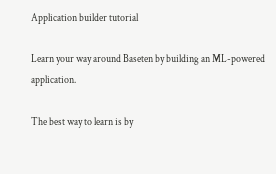Application builder tutorial

Learn your way around Baseten by building an ML-powered application.

The best way to learn is by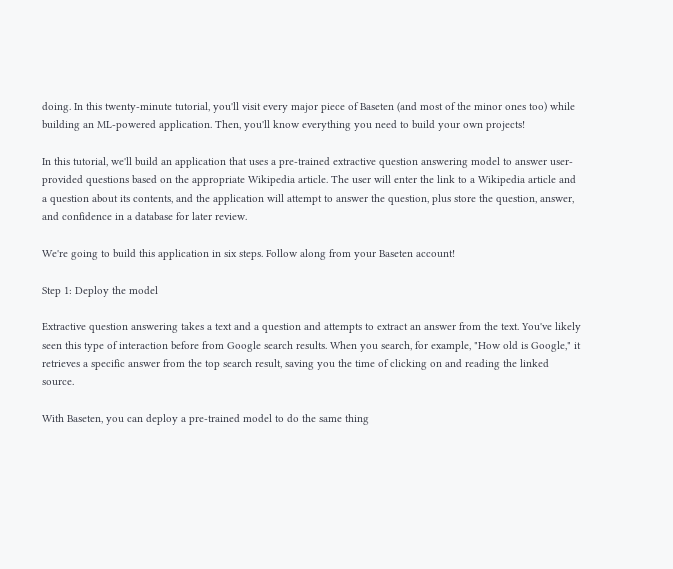doing. In this twenty-minute tutorial, you'll visit every major piece of Baseten (and most of the minor ones too) while building an ML-powered application. Then, you'll know everything you need to build your own projects!

In this tutorial, we'll build an application that uses a pre-trained extractive question answering model to answer user-provided questions based on the appropriate Wikipedia article. The user will enter the link to a Wikipedia article and a question about its contents, and the application will attempt to answer the question, plus store the question, answer, and confidence in a database for later review.

We're going to build this application in six steps. Follow along from your Baseten account!

Step 1: Deploy the model

Extractive question answering takes a text and a question and attempts to extract an answer from the text. You've likely seen this type of interaction before from Google search results. When you search, for example, "How old is Google," it retrieves a specific answer from the top search result, saving you the time of clicking on and reading the linked source.

With Baseten, you can deploy a pre-trained model to do the same thing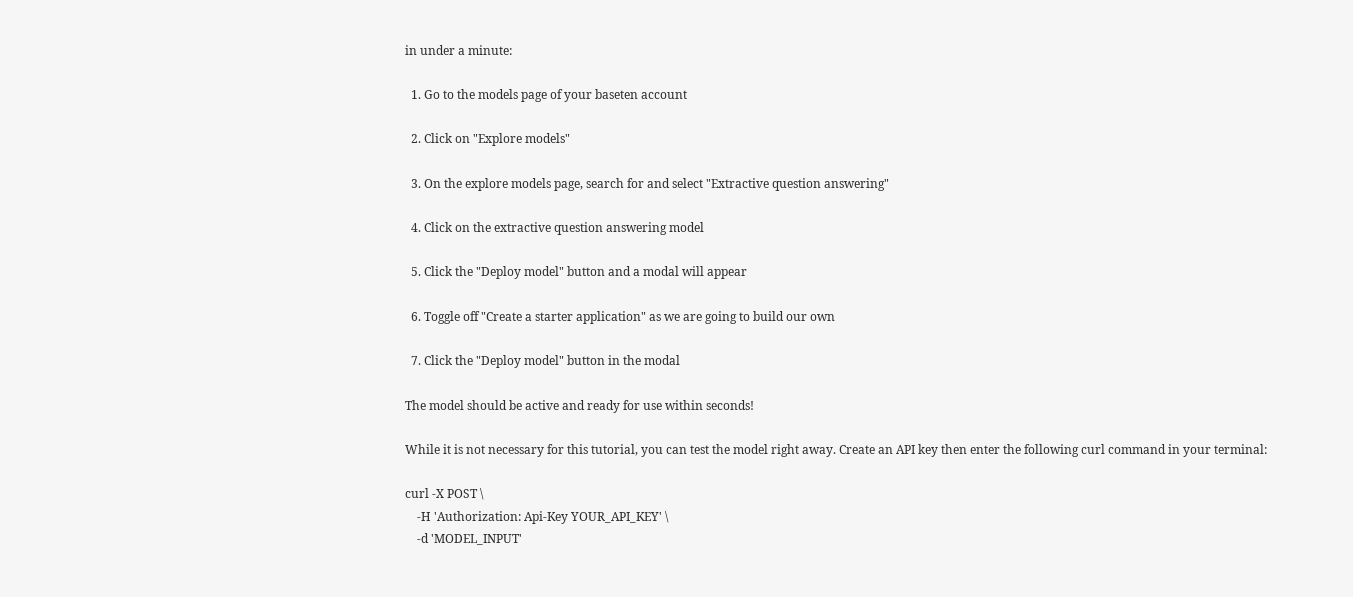in under a minute:

  1. Go to the models page of your baseten account

  2. Click on "Explore models"

  3. On the explore models page, search for and select "Extractive question answering"

  4. Click on the extractive question answering model

  5. Click the "Deploy model" button and a modal will appear

  6. Toggle off "Create a starter application" as we are going to build our own

  7. Click the "Deploy model" button in the modal

The model should be active and ready for use within seconds!

While it is not necessary for this tutorial, you can test the model right away. Create an API key then enter the following curl command in your terminal:

curl -X POST \
    -H 'Authorization: Api-Key YOUR_API_KEY' \
    -d 'MODEL_INPUT'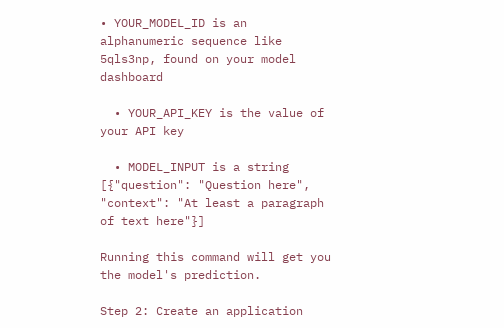• YOUR_MODEL_ID is an alphanumeric sequence like 5qls3np, found on your model dashboard

  • YOUR_API_KEY is the value of your API key

  • MODEL_INPUT is a string [{"question": "Question here", "context": "At least a paragraph of text here"}]

Running this command will get you the model's prediction.

Step 2: Create an application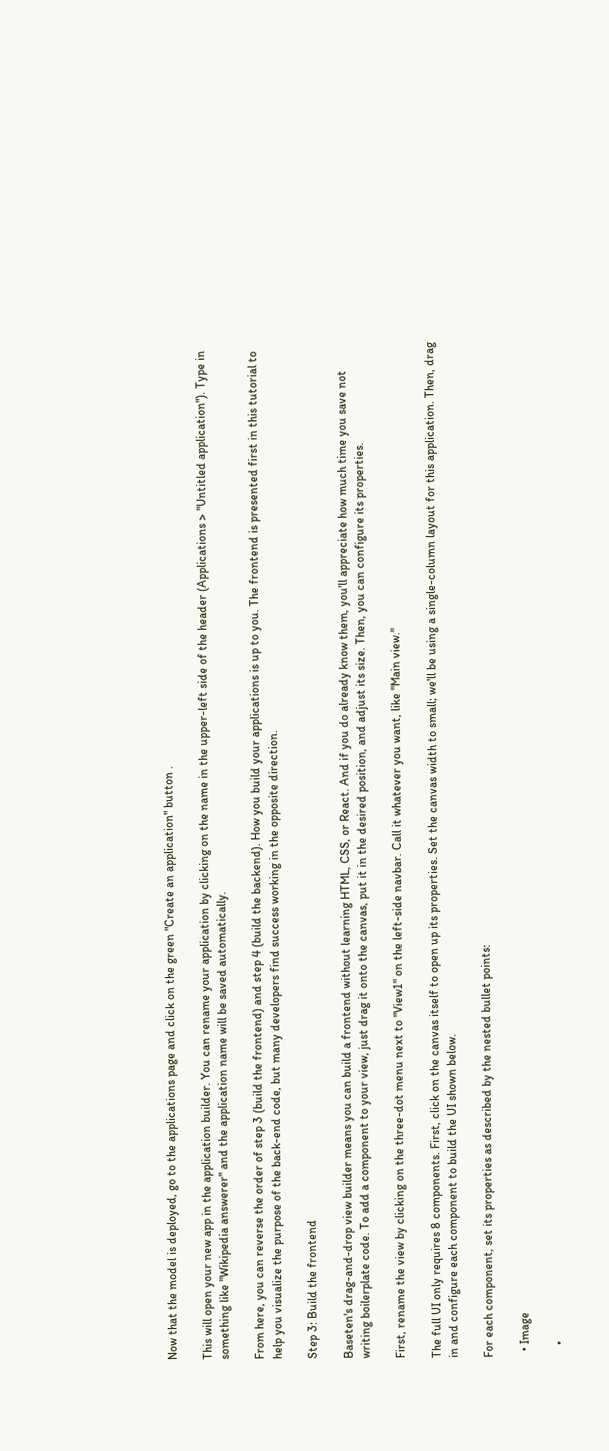Now that the model is deployed, go to the applications page and click on the green "Create an application" button .

This will open your new app in the application builder. You can rename your application by clicking on the name in the upper-left side of the header (Applications > "Untitled application"). Type in something like "Wikipedia answerer" and the application name will be saved automatically.

From here, you can reverse the order of step 3 (build the frontend) and step 4 (build the backend). How you build your applications is up to you. The frontend is presented first in this tutorial to help you visualize the purpose of the back-end code, but many developers find success working in the opposite direction.

Step 3: Build the frontend

Baseten's drag-and-drop view builder means you can build a frontend without learning HTML, CSS, or React. And if you do already know them, you'll appreciate how much time you save not writing boilerplate code. To add a component to your view, just drag it onto the canvas, put it in the desired position, and adjust its size. Then, you can configure its properties.

First, rename the view by clicking on the three-dot menu next to "View1" on the left-side navbar. Call it whatever you want, like "Main view."

The full UI only requires 8 components. First, click on the canvas itself to open up its properties. Set the canvas width to small; we'll be using a single-column layout for this application. Then, drag in and configure each component to build the UI shown below.

For each component, set its properties as described by the nested bullet points:

  • Image

    •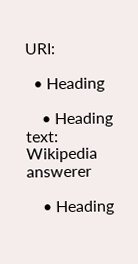URI:

  • Heading

    • Heading text: Wikipedia answerer

    • Heading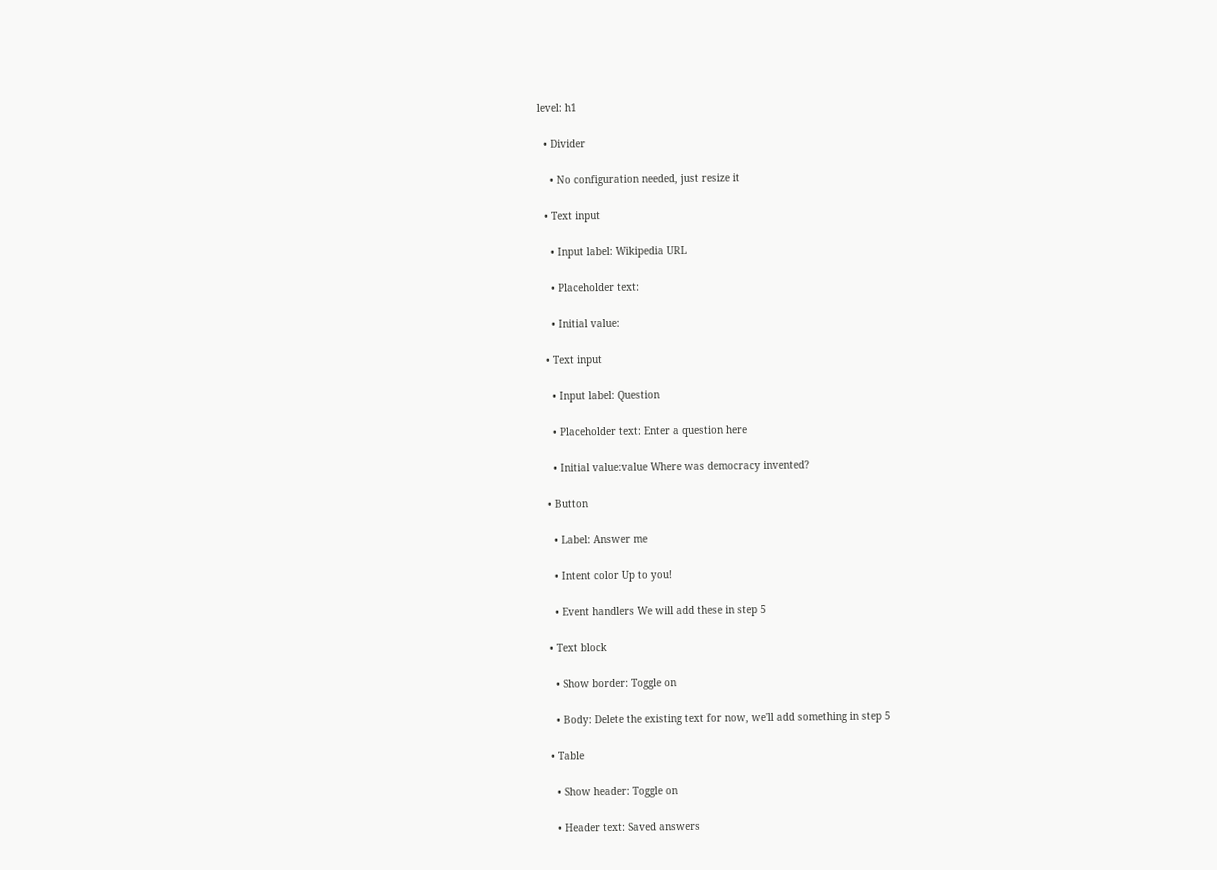level: h1

  • Divider

    • No configuration needed, just resize it

  • Text input

    • Input label: Wikipedia URL

    • Placeholder text:

    • Initial value:

  • Text input

    • Input label: Question

    • Placeholder text: Enter a question here

    • Initial value:value Where was democracy invented?

  • Button

    • Label: Answer me

    • Intent color Up to you!

    • Event handlers We will add these in step 5

  • Text block

    • Show border: Toggle on

    • Body: Delete the existing text for now, we'll add something in step 5

  • Table

    • Show header: Toggle on

    • Header text: Saved answers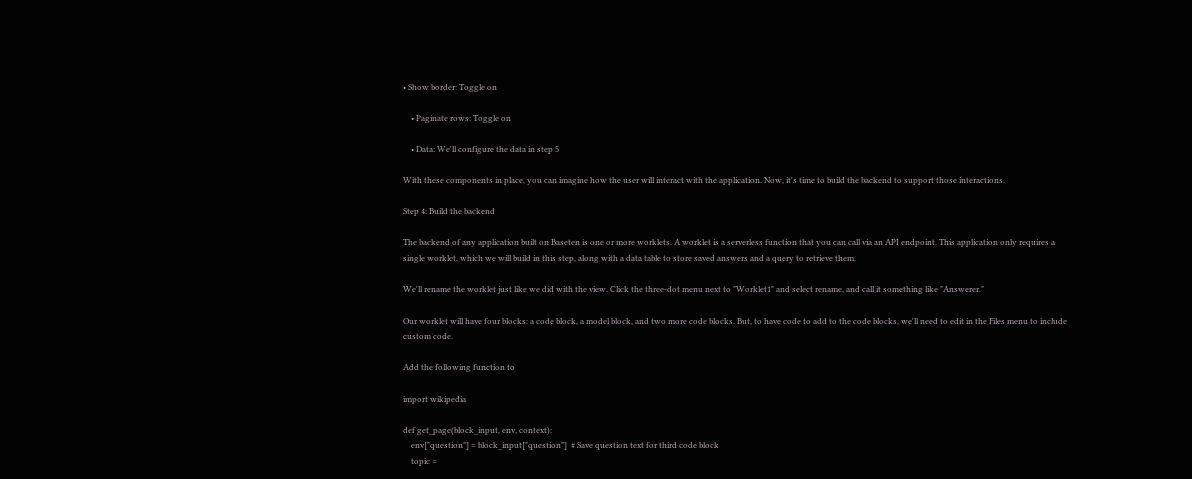• Show border: Toggle on

    • Paginate rows: Toggle on

    • Data: We'll configure the data in step 5

With these components in place, you can imagine how the user will interact with the application. Now, it's time to build the backend to support those interactions.

Step 4: Build the backend

The backend of any application built on Baseten is one or more worklets. A worklet is a serverless function that you can call via an API endpoint. This application only requires a single worklet, which we will build in this step, along with a data table to store saved answers and a query to retrieve them.

We'll rename the worklet just like we did with the view. Click the three-dot menu next to "Worklet1" and select rename, and call it something like "Answerer."

Our worklet will have four blocks: a code block, a model block, and two more code blocks. But, to have code to add to the code blocks, we'll need to edit in the Files menu to include custom code.

Add the following function to

import wikipedia

def get_page(block_input, env, context):
    env["question"] = block_input["question"]  # Save question text for third code block
    topic =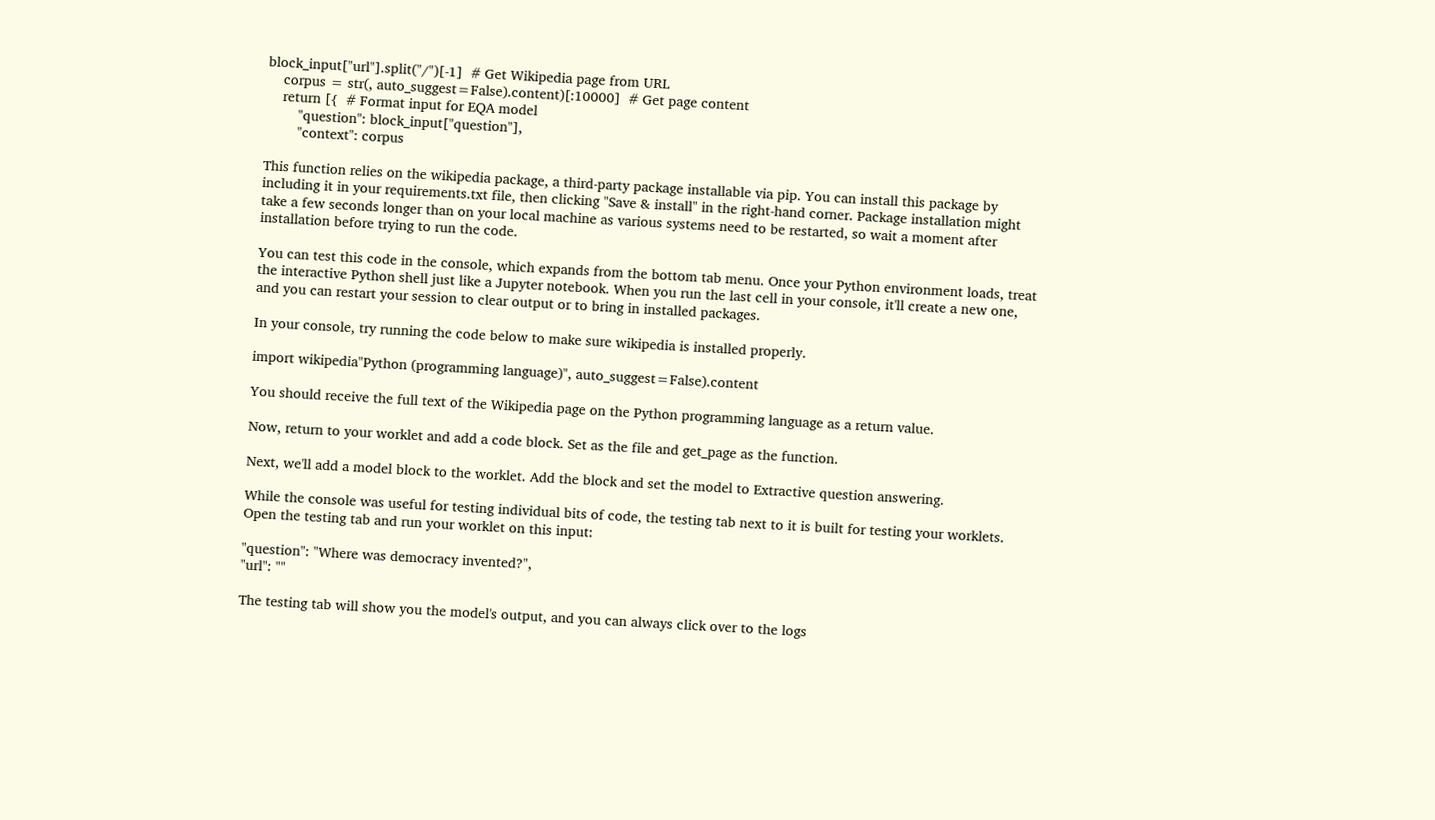block_input["url"].split("/")[-1]  # Get Wikipedia page from URL
    corpus = str(, auto_suggest=False).content)[:10000]  # Get page content
    return [{  # Format input for EQA model
        "question": block_input["question"],
        "context": corpus

This function relies on the wikipedia package, a third-party package installable via pip. You can install this package by including it in your requirements.txt file, then clicking "Save & install" in the right-hand corner. Package installation might take a few seconds longer than on your local machine as various systems need to be restarted, so wait a moment after installation before trying to run the code.

You can test this code in the console, which expands from the bottom tab menu. Once your Python environment loads, treat the interactive Python shell just like a Jupyter notebook. When you run the last cell in your console, it'll create a new one, and you can restart your session to clear output or to bring in installed packages.

In your console, try running the code below to make sure wikipedia is installed properly.

import wikipedia"Python (programming language)", auto_suggest=False).content

You should receive the full text of the Wikipedia page on the Python programming language as a return value.

Now, return to your worklet and add a code block. Set as the file and get_page as the function.

Next, we'll add a model block to the worklet. Add the block and set the model to Extractive question answering.

While the console was useful for testing individual bits of code, the testing tab next to it is built for testing your worklets. Open the testing tab and run your worklet on this input:

"question": "Where was democracy invented?",
"url": ""

The testing tab will show you the model's output, and you can always click over to the logs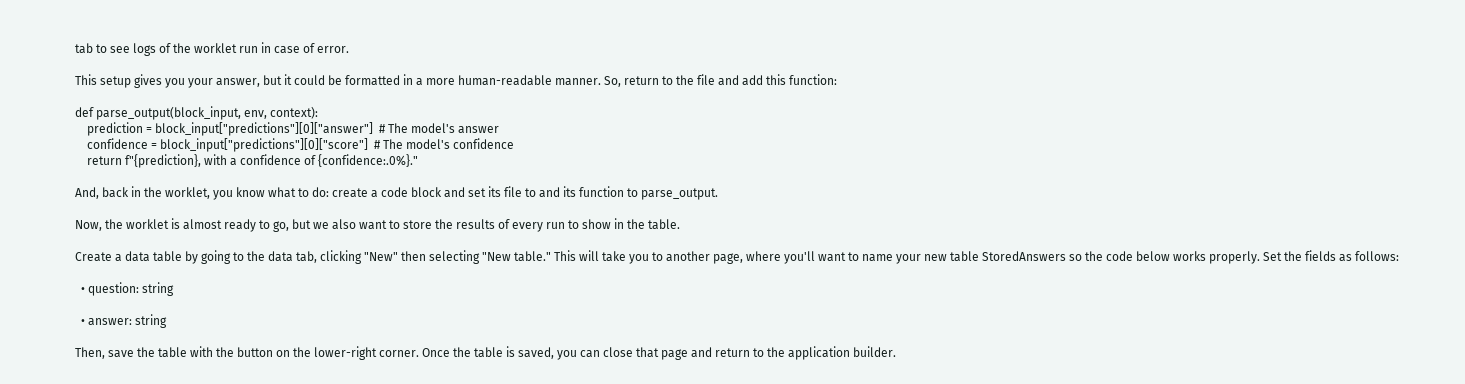tab to see logs of the worklet run in case of error.

This setup gives you your answer, but it could be formatted in a more human-readable manner. So, return to the file and add this function:

def parse_output(block_input, env, context):
    prediction = block_input["predictions"][0]["answer"]  # The model's answer
    confidence = block_input["predictions"][0]["score"]  # The model's confidence
    return f"{prediction}, with a confidence of {confidence:.0%}."

And, back in the worklet, you know what to do: create a code block and set its file to and its function to parse_output.

Now, the worklet is almost ready to go, but we also want to store the results of every run to show in the table.

Create a data table by going to the data tab, clicking "New" then selecting "New table." This will take you to another page, where you'll want to name your new table StoredAnswers so the code below works properly. Set the fields as follows:

  • question: string

  • answer: string

Then, save the table with the button on the lower-right corner. Once the table is saved, you can close that page and return to the application builder.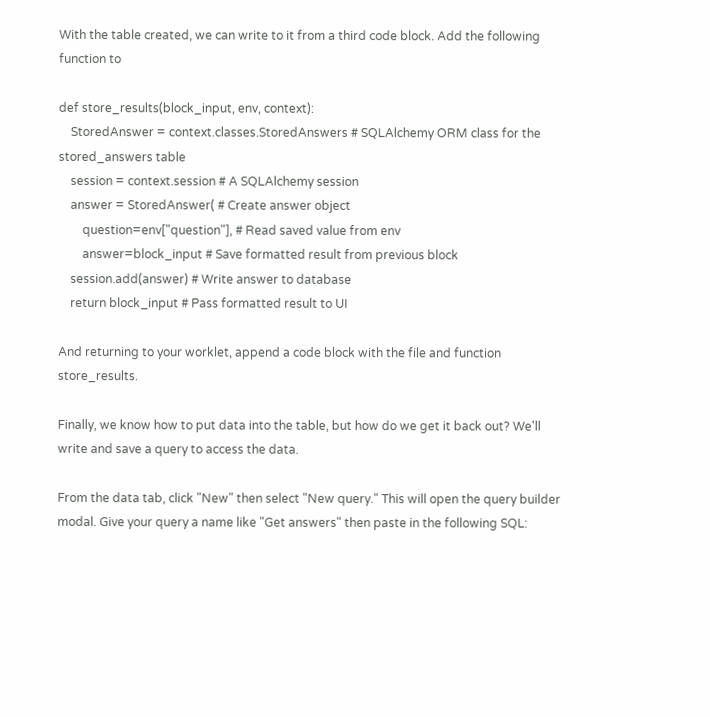With the table created, we can write to it from a third code block. Add the following function to

def store_results(block_input, env, context):
    StoredAnswer = context.classes.StoredAnswers # SQLAlchemy ORM class for the stored_answers table
    session = context.session # A SQLAlchemy session
    answer = StoredAnswer( # Create answer object
        question=env["question"], # Read saved value from env
        answer=block_input # Save formatted result from previous block
    session.add(answer) # Write answer to database
    return block_input # Pass formatted result to UI

And returning to your worklet, append a code block with the file and function store_results.

Finally, we know how to put data into the table, but how do we get it back out? We'll write and save a query to access the data.

From the data tab, click "New" then select "New query." This will open the query builder modal. Give your query a name like "Get answers" then paste in the following SQL: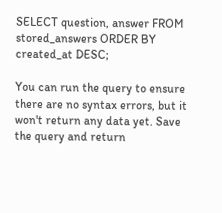SELECT question, answer FROM stored_answers ORDER BY created_at DESC;

You can run the query to ensure there are no syntax errors, but it won't return any data yet. Save the query and return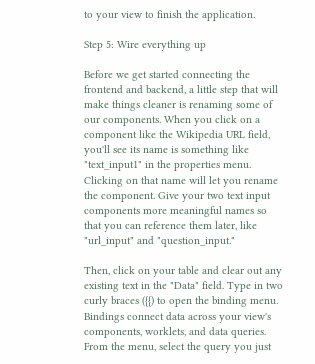to your view to finish the application.

Step 5: Wire everything up

Before we get started connecting the frontend and backend, a little step that will make things cleaner is renaming some of our components. When you click on a component like the Wikipedia URL field, you'll see its name is something like "text_input1" in the properties menu. Clicking on that name will let you rename the component. Give your two text input components more meaningful names so that you can reference them later, like "url_input" and "question_input."

Then, click on your table and clear out any existing text in the "Data" field. Type in two curly braces ({{) to open the binding menu. Bindings connect data across your view's components, worklets, and data queries. From the menu, select the query you just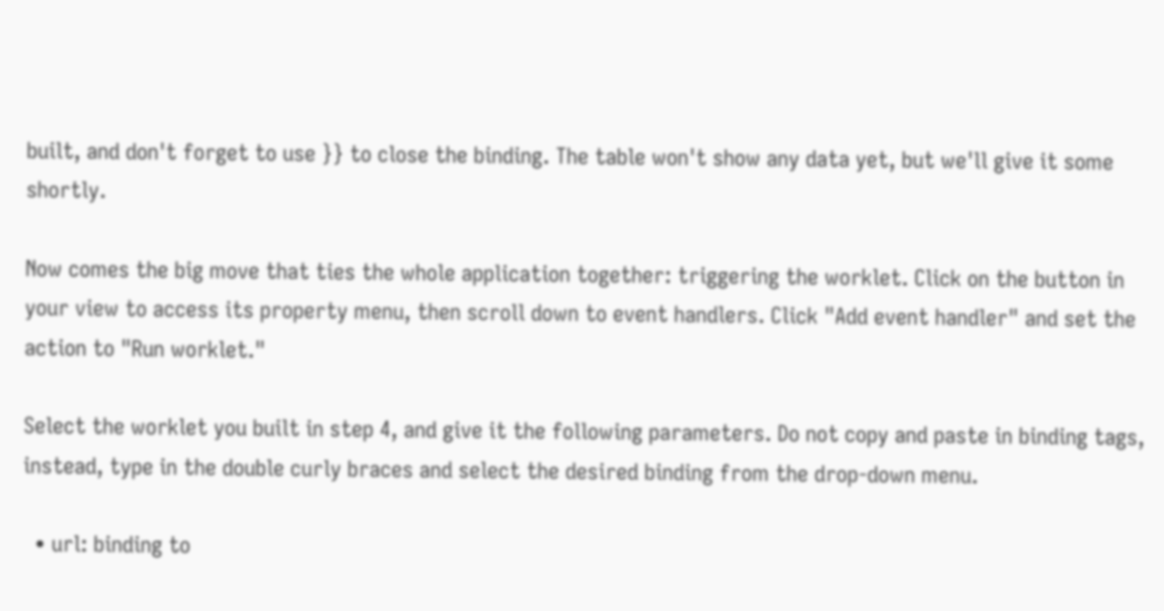built, and don't forget to use }} to close the binding. The table won't show any data yet, but we'll give it some shortly.

Now comes the big move that ties the whole application together: triggering the worklet. Click on the button in your view to access its property menu, then scroll down to event handlers. Click "Add event handler" and set the action to "Run worklet."

Select the worklet you built in step 4, and give it the following parameters. Do not copy and paste in binding tags, instead, type in the double curly braces and select the desired binding from the drop-down menu.

  • url: binding to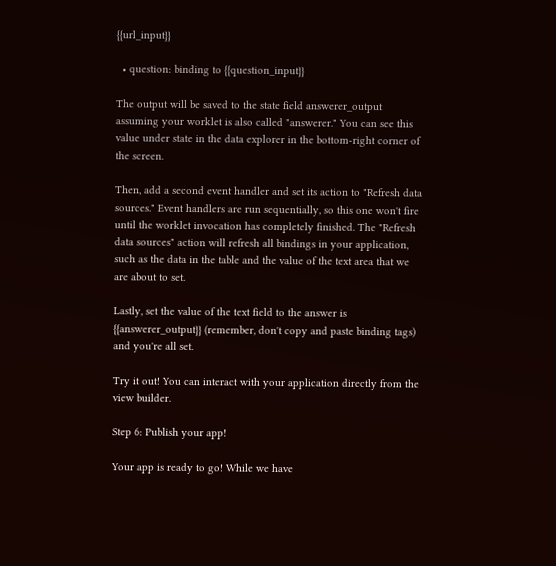{{url_input}}

  • question: binding to {{question_input}}

The output will be saved to the state field answerer_output assuming your worklet is also called "answerer." You can see this value under state in the data explorer in the bottom-right corner of the screen.

Then, add a second event handler and set its action to "Refresh data sources." Event handlers are run sequentially, so this one won't fire until the worklet invocation has completely finished. The "Refresh data sources" action will refresh all bindings in your application, such as the data in the table and the value of the text area that we are about to set.

Lastly, set the value of the text field to the answer is {{answerer_output}} (remember, don't copy and paste binding tags) and you're all set.

Try it out! You can interact with your application directly from the view builder.

Step 6: Publish your app!

Your app is ready to go! While we have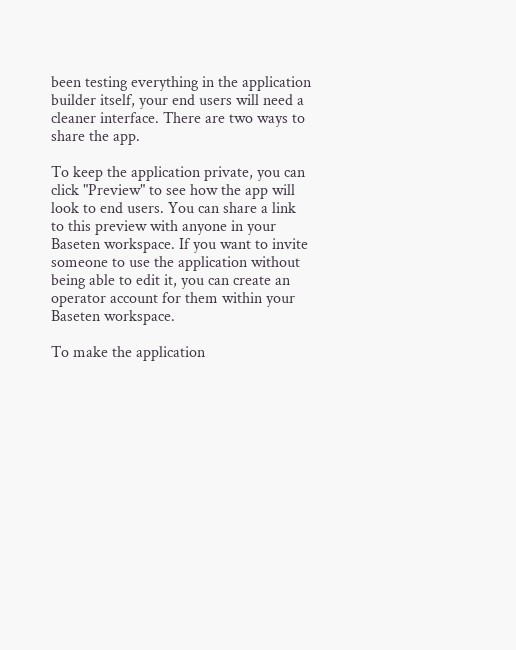been testing everything in the application builder itself, your end users will need a cleaner interface. There are two ways to share the app.

To keep the application private, you can click "Preview" to see how the app will look to end users. You can share a link to this preview with anyone in your Baseten workspace. If you want to invite someone to use the application without being able to edit it, you can create an operator account for them within your Baseten workspace.

To make the application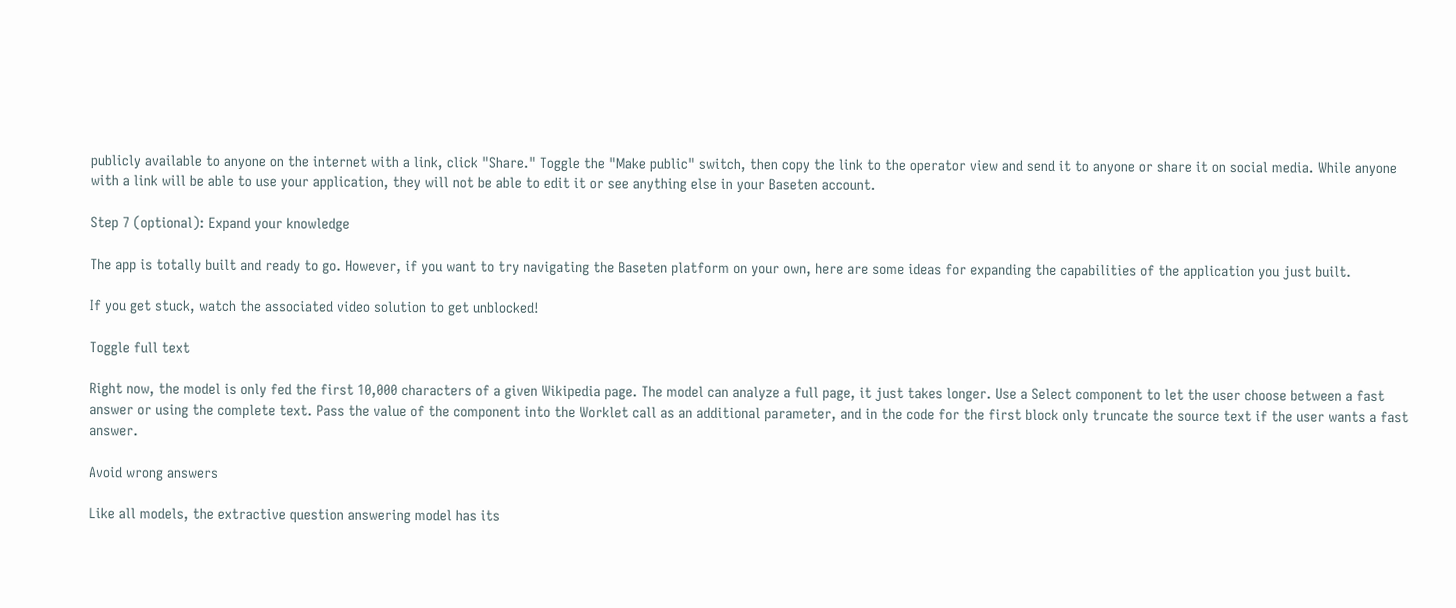publicly available to anyone on the internet with a link, click "Share." Toggle the "Make public" switch, then copy the link to the operator view and send it to anyone or share it on social media. While anyone with a link will be able to use your application, they will not be able to edit it or see anything else in your Baseten account.

Step 7 (optional): Expand your knowledge

The app is totally built and ready to go. However, if you want to try navigating the Baseten platform on your own, here are some ideas for expanding the capabilities of the application you just built.

If you get stuck, watch the associated video solution to get unblocked!

Toggle full text

Right now, the model is only fed the first 10,000 characters of a given Wikipedia page. The model can analyze a full page, it just takes longer. Use a Select component to let the user choose between a fast answer or using the complete text. Pass the value of the component into the Worklet call as an additional parameter, and in the code for the first block only truncate the source text if the user wants a fast answer.

Avoid wrong answers

Like all models, the extractive question answering model has its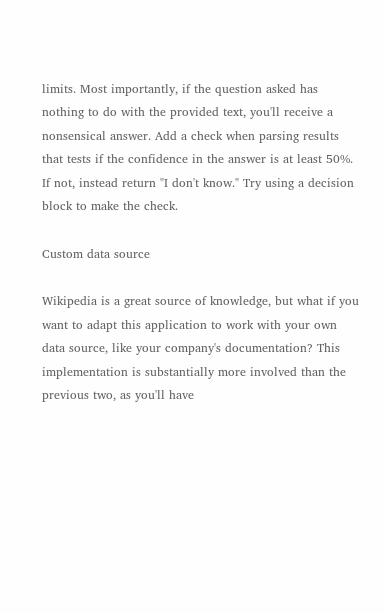limits. Most importantly, if the question asked has nothing to do with the provided text, you'll receive a nonsensical answer. Add a check when parsing results that tests if the confidence in the answer is at least 50%. If not, instead return "I don't know." Try using a decision block to make the check.

Custom data source

Wikipedia is a great source of knowledge, but what if you want to adapt this application to work with your own data source, like your company's documentation? This implementation is substantially more involved than the previous two, as you'll have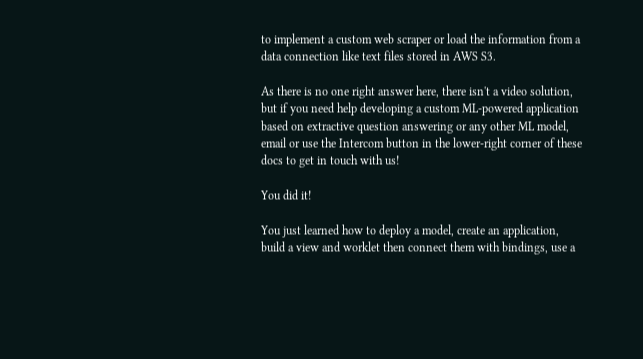to implement a custom web scraper or load the information from a data connection like text files stored in AWS S3.

As there is no one right answer here, there isn't a video solution, but if you need help developing a custom ML-powered application based on extractive question answering or any other ML model, email or use the Intercom button in the lower-right corner of these docs to get in touch with us!

You did it!

You just learned how to deploy a model, create an application, build a view and worklet then connect them with bindings, use a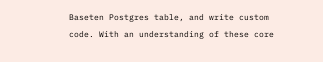Baseten Postgres table, and write custom code. With an understanding of these core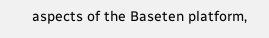aspects of the Baseten platform,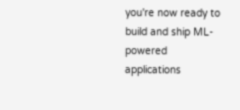you're now ready to build and ship ML-powered applications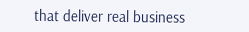that deliver real business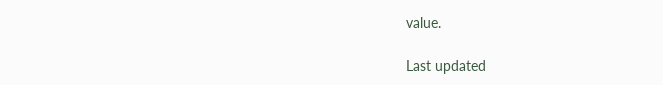value.

Last updated